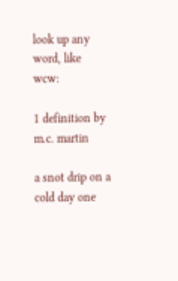look up any word, like wcw:

1 definition by m.c. martin

a snot drip on a cold day one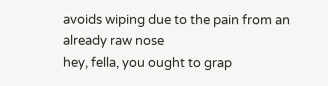avoids wiping due to the pain from an already raw nose
hey, fella, you ought to grap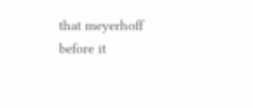that meyerhoff before it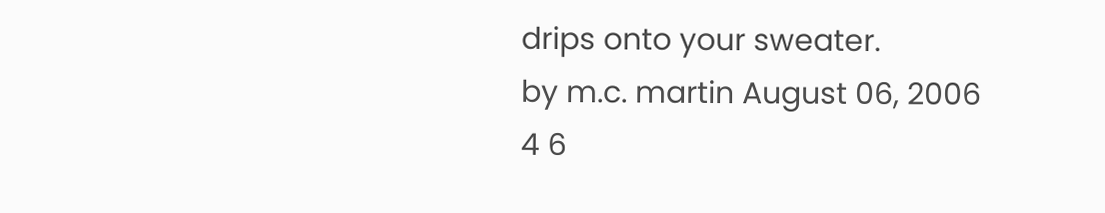drips onto your sweater.
by m.c. martin August 06, 2006
4 6